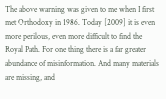The above warning was given to me when I first met Orthodoxy in 1986. Today [2009] it is even more perilous, even more difficult to find the Royal Path. For one thing there is a far greater abundance of misinformation. And many materials are missing, and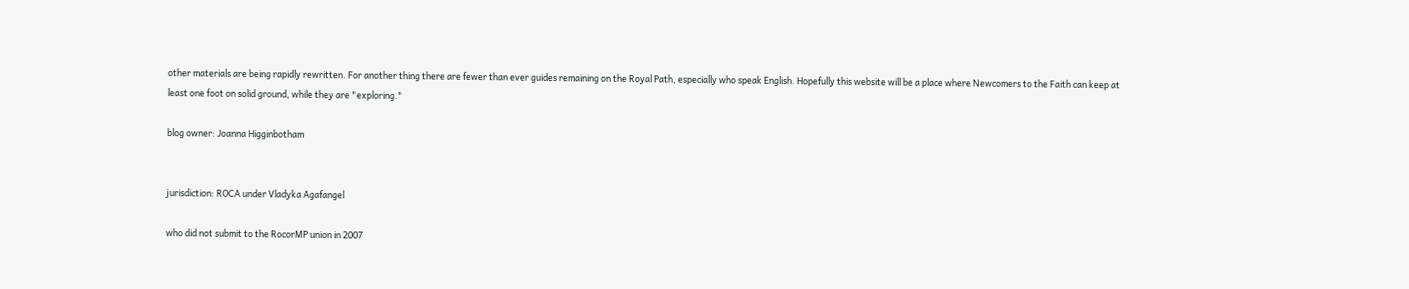other materials are being rapidly rewritten. For another thing there are fewer than ever guides remaining on the Royal Path, especially who speak English. Hopefully this website will be a place where Newcomers to the Faith can keep at least one foot on solid ground, while they are "exploring."

blog owner: Joanna Higginbotham


jurisdiction: ROCA under Vladyka Agafangel

who did not submit to the RocorMP union in 2007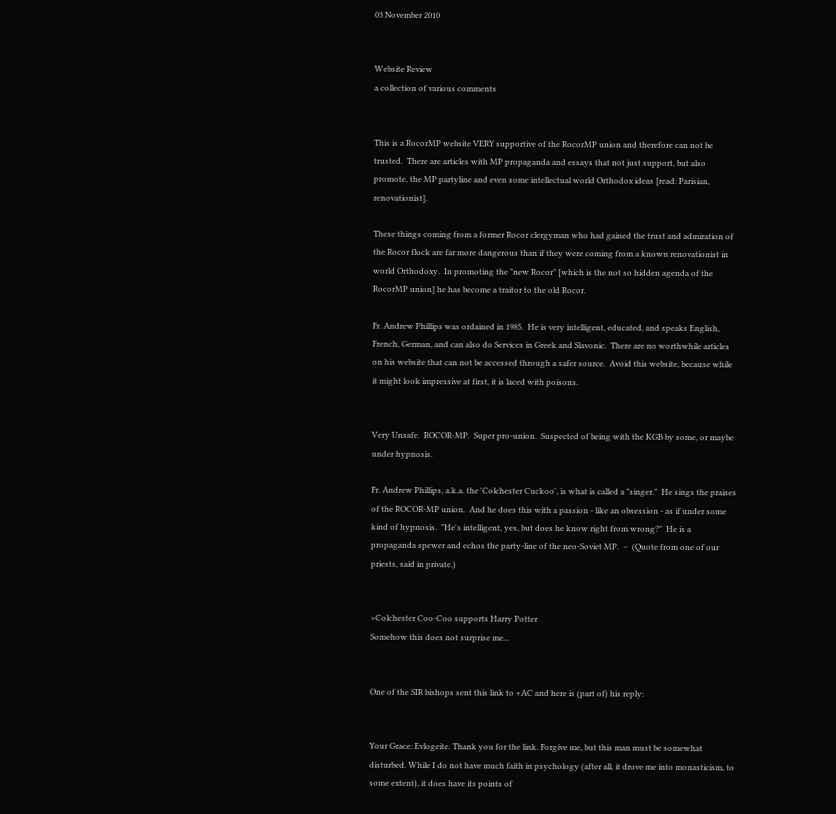03 November 2010


Website Review
a collection of various comments


This is a RocorMP website VERY supportive of the RocorMP union and therefore can not be trusted.  There are articles with MP propaganda and essays that not just support, but also promote, the MP partyline and even some intellectual world Orthodox ideas [read: Parisian, renovationist].

These things coming from a former Rocor clergyman who had gained the trust and admiration of the Rocor flock are far more dangerous than if they were coming from a known renovationist in world Orthodoxy.  In promoting the "new Rocor" [which is the not so hidden agenda of the RocorMP union] he has become a traitor to the old Rocor.

Fr. Andrew Phillips was ordained in 1985.  He is very intelligent, educated, and speaks English, French, German, and can also do Services in Greek and Slavonic.  There are no worthwhile articles on his website that can not be accessed through a safer source.  Avoid this website, because while it might look impressive at first, it is laced with poisons.


Very Unsafe.  ROCOR-MP.  Super pro-union.  Suspected of being with the KGB by some, or maybe under hypnosis.

Fr. Andrew Phillips, a.k.a. the 'Colchester Cuckoo', is what is called a "singer."  He sings the praises of the ROCOR-MP union.  And he does this with a passion - like an obsession - as if under some kind of hypnosis.  "He's intelligent, yes, but does he know right from wrong?"  He is a propaganda spewer and echos the party-line of the neo-Soviet MP.  –  (Quote from one of our priests, said in private.)


>Colchester Coo-Coo supports Harry Potter
Somehow this does not surprise me...


One of the SIR bishops sent this link to +AC and here is (part of) his reply:


Your Grace: Evlogeite. Thank you for the link. Forgive me, but this man must be somewhat disturbed. While I do not have much faith in psychology (after all, it drove me into monasticism, to some extent), it does have its points of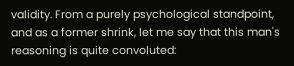validity. From a purely psychological standpoint, and as a former shrink, let me say that this man's reasoning is quite convoluted: